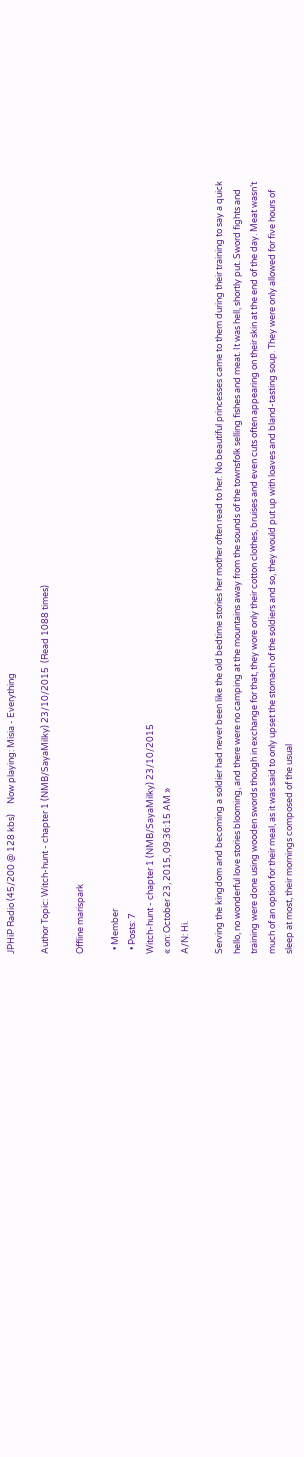JPHiP Radio (45/200 @ 128 kbs)     Now playing: Misia - Everything

Author Topic: Witch-hunt - chapter 1 (NMB/SayaMilky) 23/10/2015  (Read 1088 times)

Offline marispark

  • Member
  • Posts: 7
Witch-hunt - chapter 1 (NMB/SayaMilky) 23/10/2015
« on: October 23, 2015, 09:36:15 AM »
A/N: Hi.

Serving the kingdom and becoming a soldier had never been like the old bedtime stories her mother often read to her. No beautiful princesses came to them during their training to say a quick hello, no wonderful love stories blooming, and there were no camping at the mountains away from the sounds of the townsfolk selling fishes and meat. It was hell, shortly put. Sword fights and training were done using wooden swords though in exchange for that, they wore only their cotton clothes, bruises and even cuts often appearing on their skin at the end of the day. Meat wasn’t much of an option for their meal, as it was said to only upset the stomach of the soldiers and so, they would put up with loaves and bland-tasting soup. They were only allowed for five hours of sleep at most, their mornings composed of the usual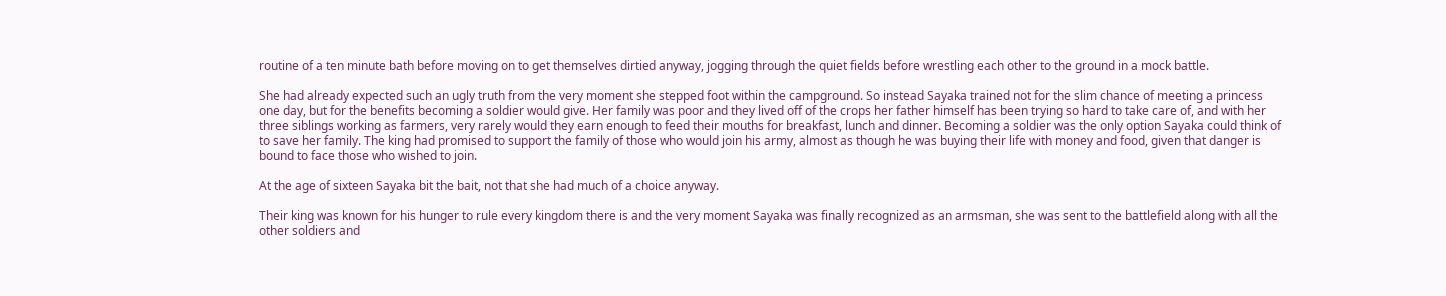routine of a ten minute bath before moving on to get themselves dirtied anyway, jogging through the quiet fields before wrestling each other to the ground in a mock battle.

She had already expected such an ugly truth from the very moment she stepped foot within the campground. So instead Sayaka trained not for the slim chance of meeting a princess one day, but for the benefits becoming a soldier would give. Her family was poor and they lived off of the crops her father himself has been trying so hard to take care of, and with her three siblings working as farmers, very rarely would they earn enough to feed their mouths for breakfast, lunch and dinner. Becoming a soldier was the only option Sayaka could think of to save her family. The king had promised to support the family of those who would join his army, almost as though he was buying their life with money and food, given that danger is bound to face those who wished to join.

At the age of sixteen Sayaka bit the bait, not that she had much of a choice anyway.

Their king was known for his hunger to rule every kingdom there is and the very moment Sayaka was finally recognized as an armsman, she was sent to the battlefield along with all the other soldiers and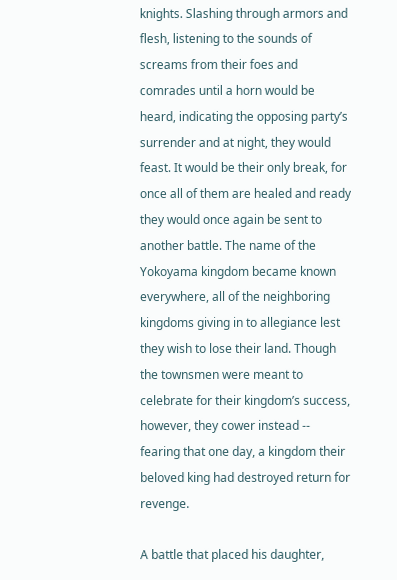knights. Slashing through armors and flesh, listening to the sounds of screams from their foes and comrades until a horn would be heard, indicating the opposing party’s surrender and at night, they would feast. It would be their only break, for once all of them are healed and ready they would once again be sent to another battle. The name of the Yokoyama kingdom became known everywhere, all of the neighboring kingdoms giving in to allegiance lest they wish to lose their land. Though the townsmen were meant to celebrate for their kingdom’s success, however, they cower instead -- fearing that one day, a kingdom their beloved king had destroyed return for revenge.

A battle that placed his daughter,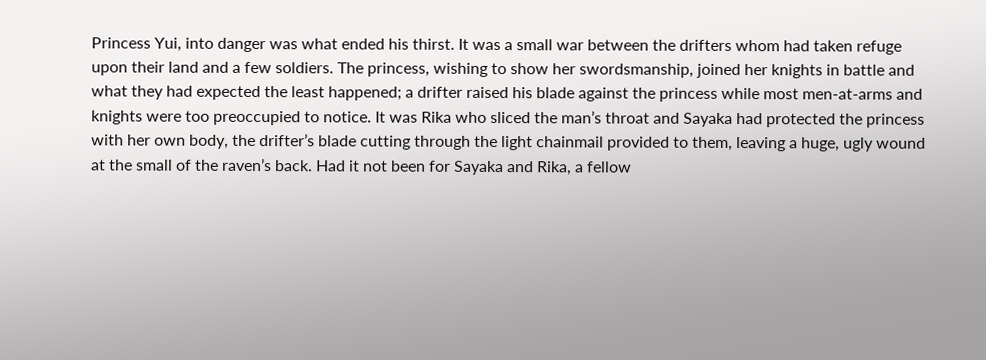Princess Yui, into danger was what ended his thirst. It was a small war between the drifters whom had taken refuge upon their land and a few soldiers. The princess, wishing to show her swordsmanship, joined her knights in battle and what they had expected the least happened; a drifter raised his blade against the princess while most men-at-arms and knights were too preoccupied to notice. It was Rika who sliced the man’s throat and Sayaka had protected the princess with her own body, the drifter’s blade cutting through the light chainmail provided to them, leaving a huge, ugly wound at the small of the raven’s back. Had it not been for Sayaka and Rika, a fellow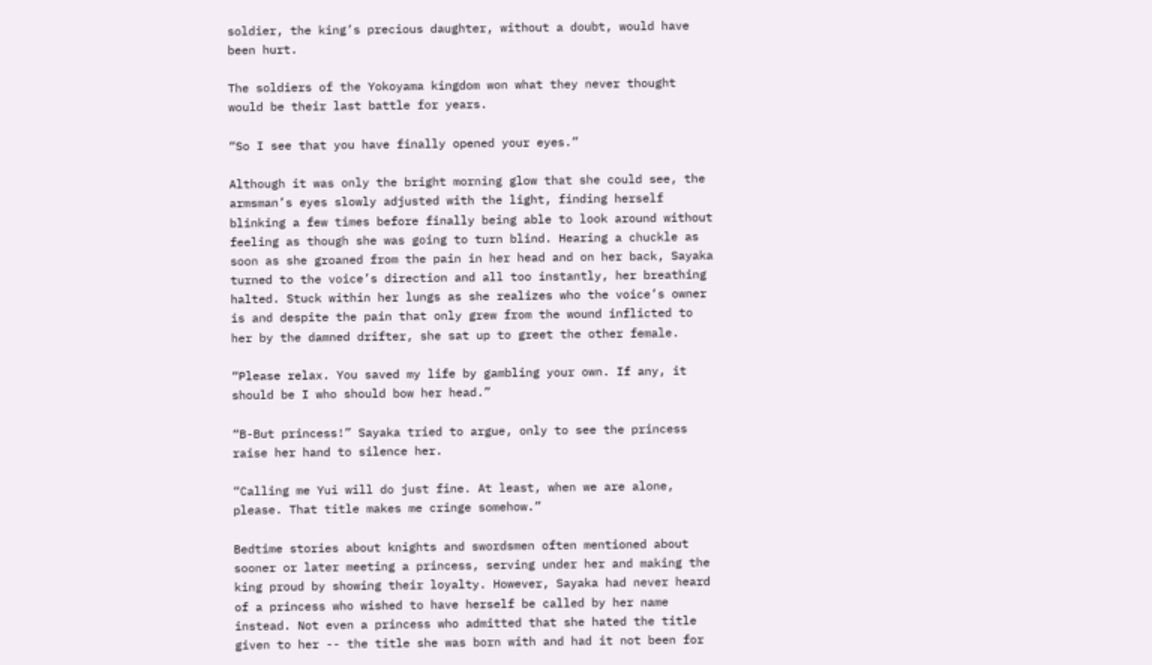soldier, the king’s precious daughter, without a doubt, would have been hurt.

The soldiers of the Yokoyama kingdom won what they never thought would be their last battle for years.

“So I see that you have finally opened your eyes.”

Although it was only the bright morning glow that she could see, the armsman’s eyes slowly adjusted with the light, finding herself blinking a few times before finally being able to look around without feeling as though she was going to turn blind. Hearing a chuckle as soon as she groaned from the pain in her head and on her back, Sayaka turned to the voice’s direction and all too instantly, her breathing halted. Stuck within her lungs as she realizes who the voice’s owner is and despite the pain that only grew from the wound inflicted to her by the damned drifter, she sat up to greet the other female.

“Please relax. You saved my life by gambling your own. If any, it should be I who should bow her head.”

“B-But princess!” Sayaka tried to argue, only to see the princess raise her hand to silence her.

“Calling me Yui will do just fine. At least, when we are alone, please. That title makes me cringe somehow.”

Bedtime stories about knights and swordsmen often mentioned about sooner or later meeting a princess, serving under her and making the king proud by showing their loyalty. However, Sayaka had never heard of a princess who wished to have herself be called by her name instead. Not even a princess who admitted that she hated the title given to her -- the title she was born with and had it not been for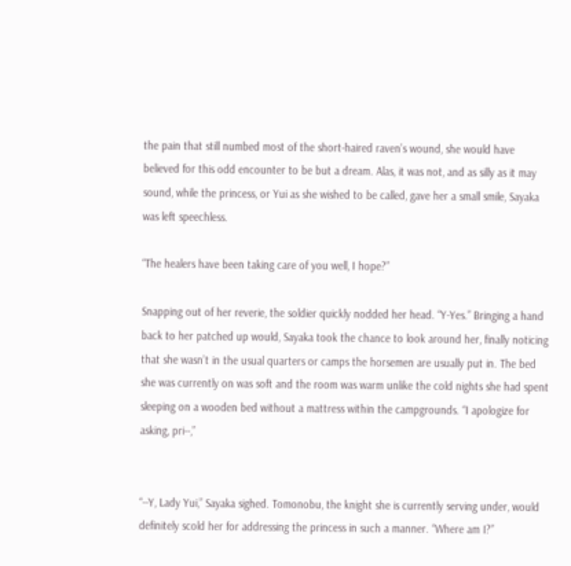the pain that still numbed most of the short-haired raven’s wound, she would have believed for this odd encounter to be but a dream. Alas, it was not, and as silly as it may sound, while the princess, or Yui as she wished to be called, gave her a small smile, Sayaka was left speechless.

“The healers have been taking care of you well, I hope?”

Snapping out of her reverie, the soldier quickly nodded her head. “Y-Yes.” Bringing a hand back to her patched up would, Sayaka took the chance to look around her, finally noticing that she wasn’t in the usual quarters or camps the horsemen are usually put in. The bed she was currently on was soft and the room was warm unlike the cold nights she had spent sleeping on a wooden bed without a mattress within the campgrounds. “I apologize for asking, pri--,”


“--Y, Lady Yui,” Sayaka sighed. Tomonobu, the knight she is currently serving under, would definitely scold her for addressing the princess in such a manner. “Where am I?”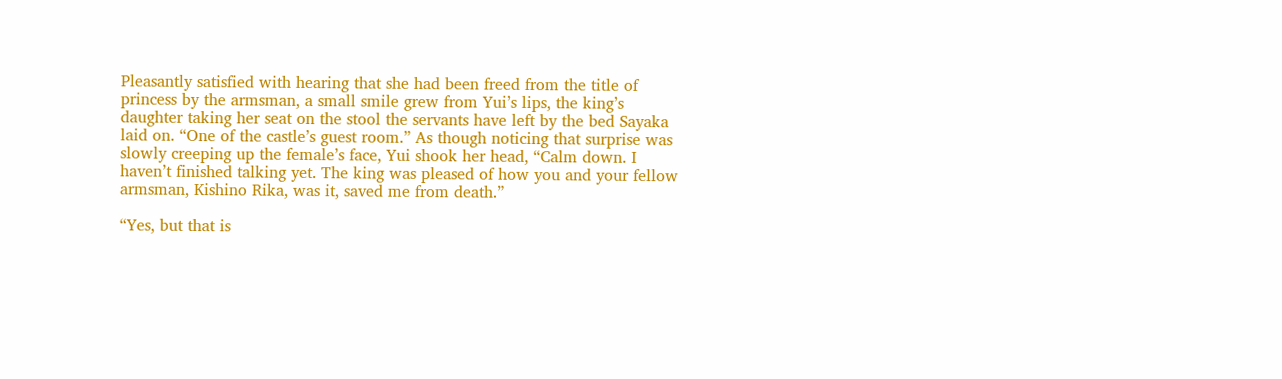Pleasantly satisfied with hearing that she had been freed from the title of princess by the armsman, a small smile grew from Yui’s lips, the king’s daughter taking her seat on the stool the servants have left by the bed Sayaka laid on. “One of the castle’s guest room.” As though noticing that surprise was slowly creeping up the female’s face, Yui shook her head, “Calm down. I haven’t finished talking yet. The king was pleased of how you and your fellow armsman, Kishino Rika, was it, saved me from death.”

“Yes, but that is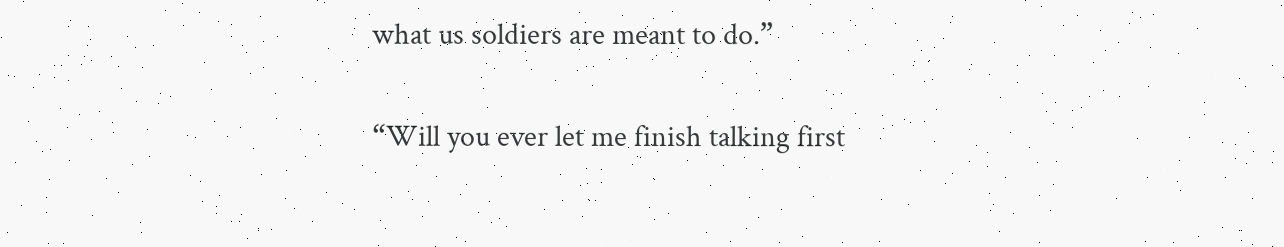what us soldiers are meant to do.”

“Will you ever let me finish talking first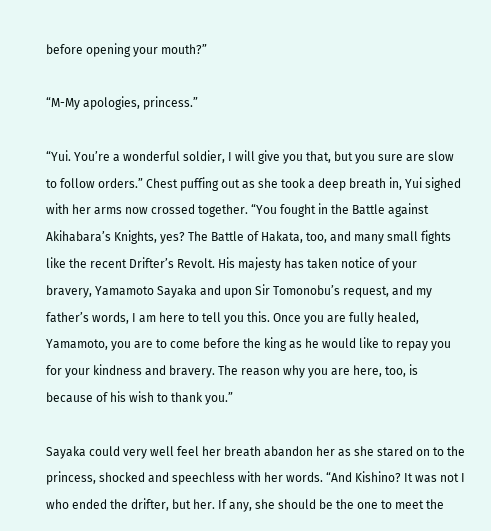before opening your mouth?”

“M-My apologies, princess.”

“Yui. You’re a wonderful soldier, I will give you that, but you sure are slow to follow orders.” Chest puffing out as she took a deep breath in, Yui sighed with her arms now crossed together. “You fought in the Battle against Akihabara’s Knights, yes? The Battle of Hakata, too, and many small fights like the recent Drifter’s Revolt. His majesty has taken notice of your bravery, Yamamoto Sayaka and upon Sir Tomonobu’s request, and my father’s words, I am here to tell you this. Once you are fully healed, Yamamoto, you are to come before the king as he would like to repay you for your kindness and bravery. The reason why you are here, too, is because of his wish to thank you.”

Sayaka could very well feel her breath abandon her as she stared on to the princess, shocked and speechless with her words. “And Kishino? It was not I who ended the drifter, but her. If any, she should be the one to meet the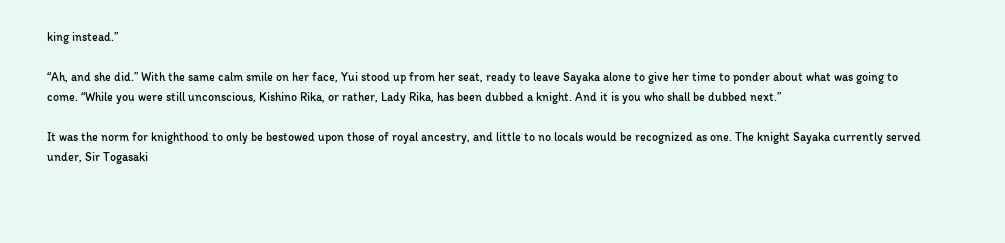king instead.”

“Ah, and she did.” With the same calm smile on her face, Yui stood up from her seat, ready to leave Sayaka alone to give her time to ponder about what was going to come. “While you were still unconscious, Kishino Rika, or rather, Lady Rika, has been dubbed a knight. And it is you who shall be dubbed next.”

It was the norm for knighthood to only be bestowed upon those of royal ancestry, and little to no locals would be recognized as one. The knight Sayaka currently served under, Sir Togasaki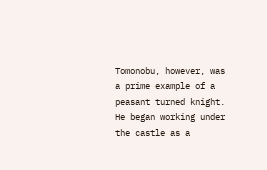Tomonobu, however, was a prime example of a peasant turned knight. He began working under the castle as a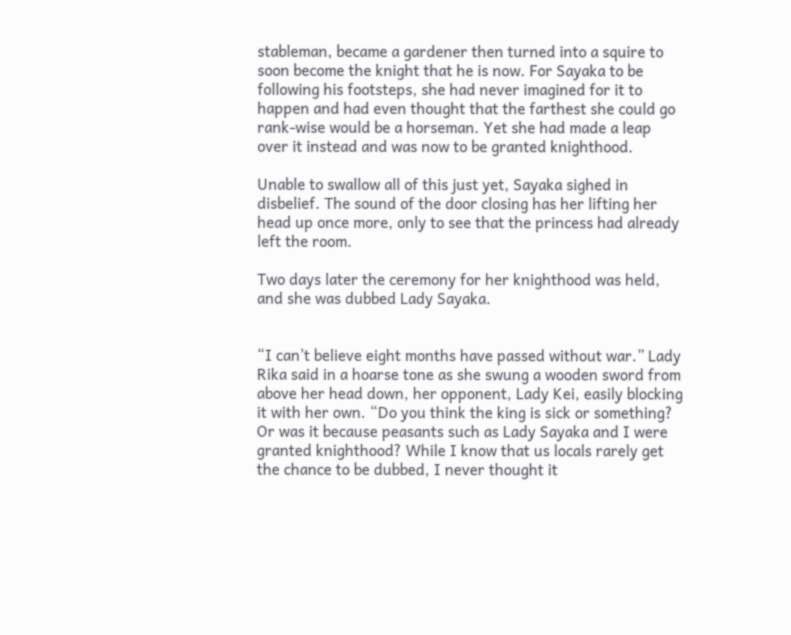stableman, became a gardener then turned into a squire to soon become the knight that he is now. For Sayaka to be following his footsteps, she had never imagined for it to happen and had even thought that the farthest she could go rank-wise would be a horseman. Yet she had made a leap over it instead and was now to be granted knighthood.

Unable to swallow all of this just yet, Sayaka sighed in disbelief. The sound of the door closing has her lifting her head up once more, only to see that the princess had already left the room.

Two days later the ceremony for her knighthood was held, and she was dubbed Lady Sayaka.


“I can’t believe eight months have passed without war.” Lady Rika said in a hoarse tone as she swung a wooden sword from above her head down, her opponent, Lady Kei, easily blocking it with her own. “Do you think the king is sick or something? Or was it because peasants such as Lady Sayaka and I were granted knighthood? While I know that us locals rarely get the chance to be dubbed, I never thought it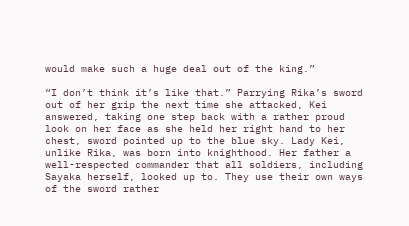would make such a huge deal out of the king.”

“I don’t think it’s like that.” Parrying Rika’s sword out of her grip the next time she attacked, Kei answered, taking one step back with a rather proud look on her face as she held her right hand to her chest, sword pointed up to the blue sky. Lady Kei, unlike Rika, was born into knighthood. Her father a well-respected commander that all soldiers, including Sayaka herself, looked up to. They use their own ways of the sword rather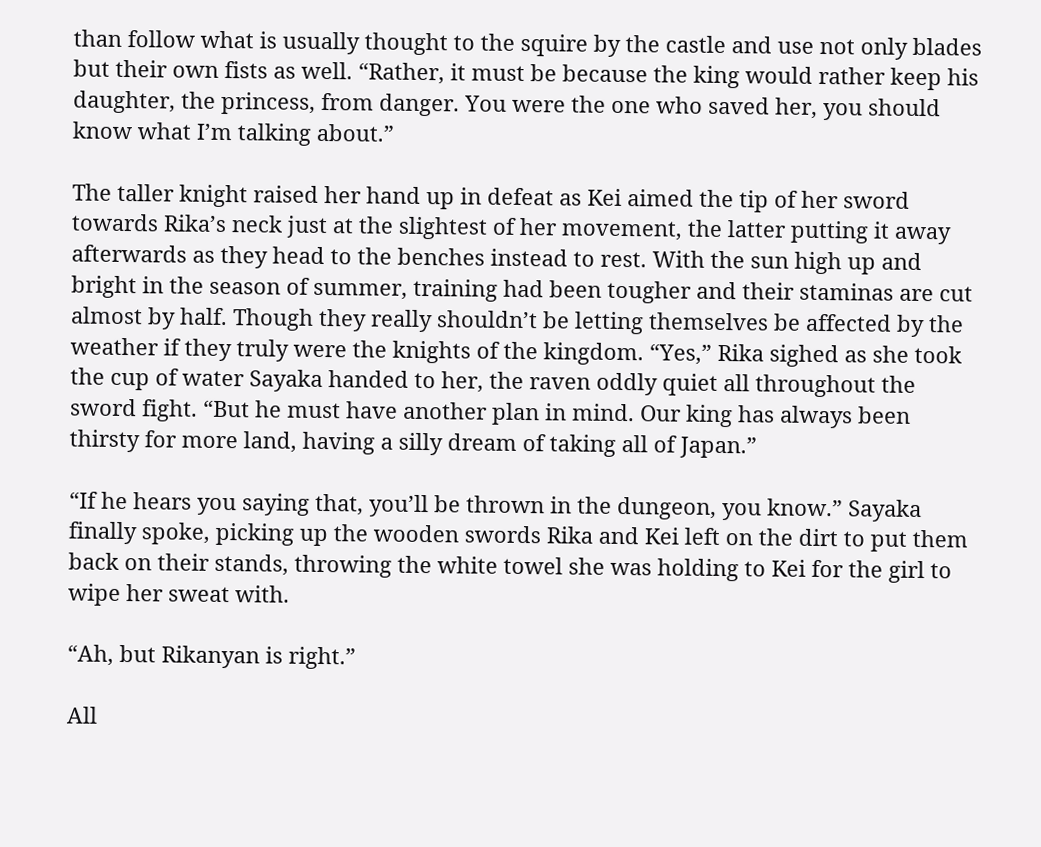than follow what is usually thought to the squire by the castle and use not only blades but their own fists as well. “Rather, it must be because the king would rather keep his daughter, the princess, from danger. You were the one who saved her, you should know what I’m talking about.”

The taller knight raised her hand up in defeat as Kei aimed the tip of her sword towards Rika’s neck just at the slightest of her movement, the latter putting it away afterwards as they head to the benches instead to rest. With the sun high up and bright in the season of summer, training had been tougher and their staminas are cut almost by half. Though they really shouldn’t be letting themselves be affected by the weather if they truly were the knights of the kingdom. “Yes,” Rika sighed as she took the cup of water Sayaka handed to her, the raven oddly quiet all throughout the sword fight. “But he must have another plan in mind. Our king has always been thirsty for more land, having a silly dream of taking all of Japan.”

“If he hears you saying that, you’ll be thrown in the dungeon, you know.” Sayaka finally spoke, picking up the wooden swords Rika and Kei left on the dirt to put them back on their stands, throwing the white towel she was holding to Kei for the girl to wipe her sweat with.

“Ah, but Rikanyan is right.”

All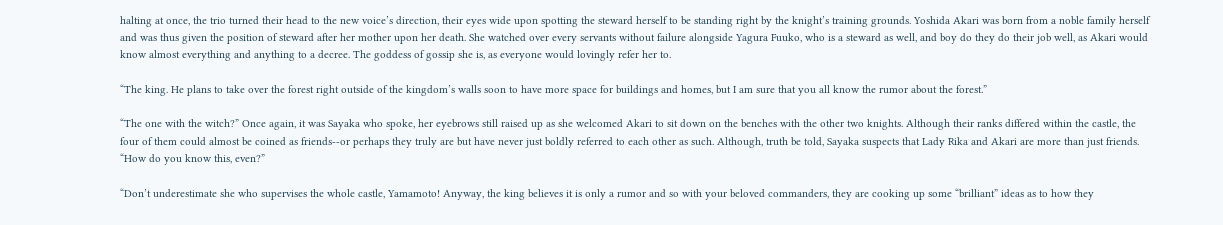halting at once, the trio turned their head to the new voice’s direction, their eyes wide upon spotting the steward herself to be standing right by the knight’s training grounds. Yoshida Akari was born from a noble family herself and was thus given the position of steward after her mother upon her death. She watched over every servants without failure alongside Yagura Fuuko, who is a steward as well, and boy do they do their job well, as Akari would know almost everything and anything to a decree. The goddess of gossip she is, as everyone would lovingly refer her to.

“The king. He plans to take over the forest right outside of the kingdom’s walls soon to have more space for buildings and homes, but I am sure that you all know the rumor about the forest.”

“The one with the witch?” Once again, it was Sayaka who spoke, her eyebrows still raised up as she welcomed Akari to sit down on the benches with the other two knights. Although their ranks differed within the castle, the four of them could almost be coined as friends--or perhaps they truly are but have never just boldly referred to each other as such. Although, truth be told, Sayaka suspects that Lady Rika and Akari are more than just friends. “How do you know this, even?”

“Don’t underestimate she who supervises the whole castle, Yamamoto! Anyway, the king believes it is only a rumor and so with your beloved commanders, they are cooking up some “brilliant” ideas as to how they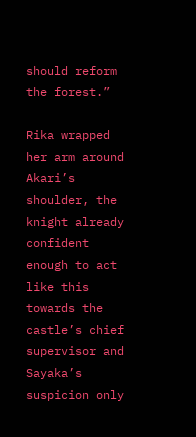should reform the forest.”

Rika wrapped her arm around Akari’s shoulder, the knight already confident enough to act like this towards the castle’s chief supervisor and Sayaka’s suspicion only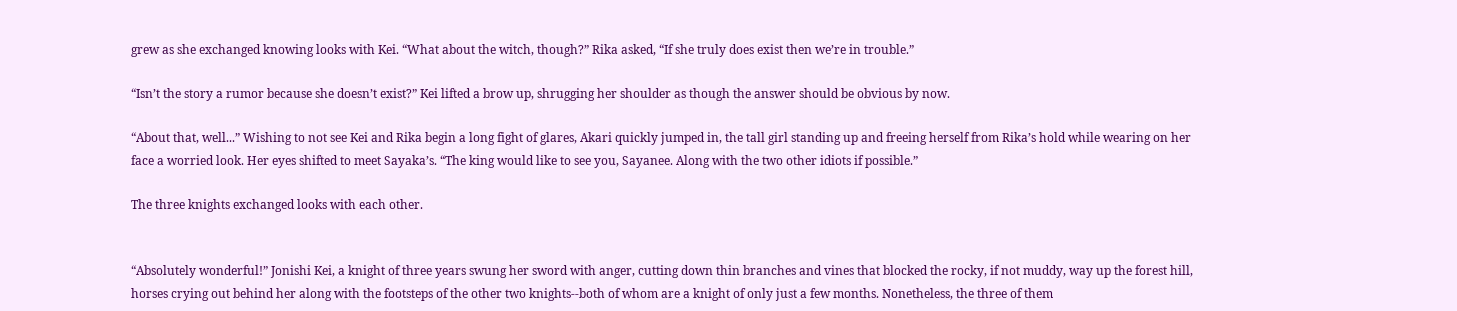grew as she exchanged knowing looks with Kei. “What about the witch, though?” Rika asked, “If she truly does exist then we’re in trouble.”

“Isn’t the story a rumor because she doesn’t exist?” Kei lifted a brow up, shrugging her shoulder as though the answer should be obvious by now.

“About that, well...” Wishing to not see Kei and Rika begin a long fight of glares, Akari quickly jumped in, the tall girl standing up and freeing herself from Rika’s hold while wearing on her face a worried look. Her eyes shifted to meet Sayaka’s. “The king would like to see you, Sayanee. Along with the two other idiots if possible.”

The three knights exchanged looks with each other.


“Absolutely wonderful!” Jonishi Kei, a knight of three years swung her sword with anger, cutting down thin branches and vines that blocked the rocky, if not muddy, way up the forest hill, horses crying out behind her along with the footsteps of the other two knights--both of whom are a knight of only just a few months. Nonetheless, the three of them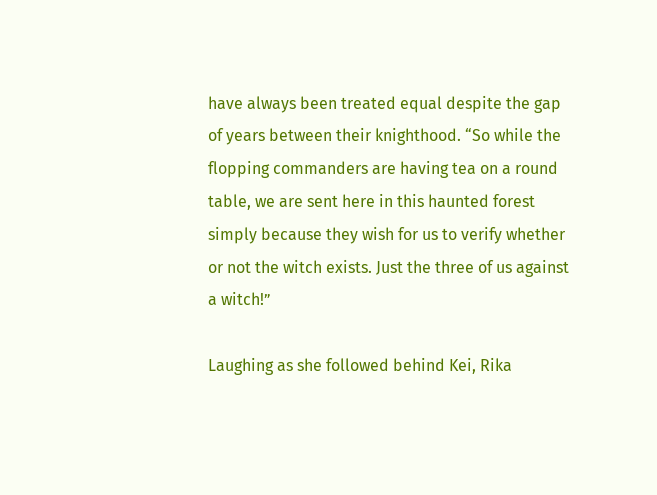have always been treated equal despite the gap of years between their knighthood. “So while the flopping commanders are having tea on a round table, we are sent here in this haunted forest simply because they wish for us to verify whether or not the witch exists. Just the three of us against a witch!”

Laughing as she followed behind Kei, Rika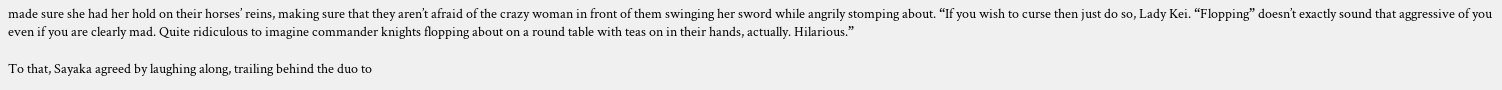made sure she had her hold on their horses’ reins, making sure that they aren’t afraid of the crazy woman in front of them swinging her sword while angrily stomping about. “If you wish to curse then just do so, Lady Kei. “Flopping” doesn’t exactly sound that aggressive of you even if you are clearly mad. Quite ridiculous to imagine commander knights flopping about on a round table with teas on in their hands, actually. Hilarious.”

To that, Sayaka agreed by laughing along, trailing behind the duo to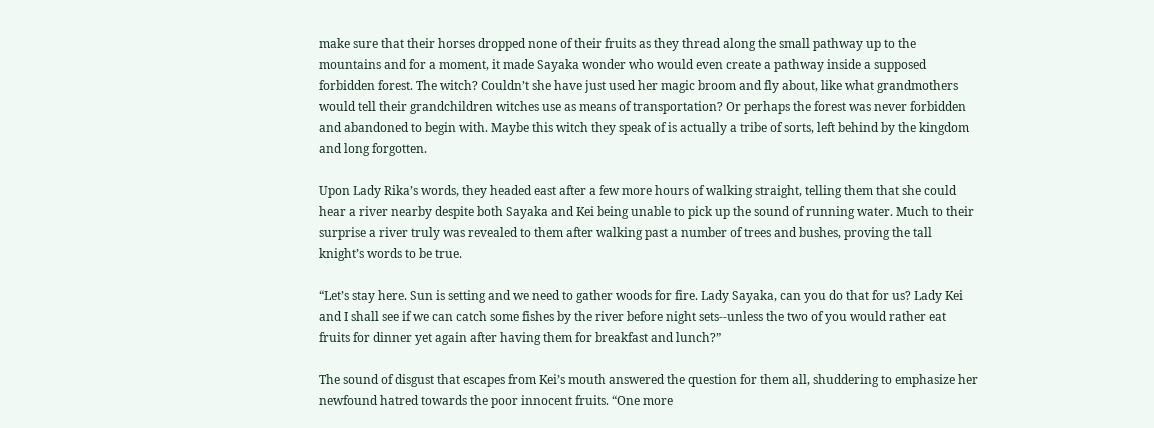make sure that their horses dropped none of their fruits as they thread along the small pathway up to the mountains and for a moment, it made Sayaka wonder who would even create a pathway inside a supposed forbidden forest. The witch? Couldn’t she have just used her magic broom and fly about, like what grandmothers would tell their grandchildren witches use as means of transportation? Or perhaps the forest was never forbidden and abandoned to begin with. Maybe this witch they speak of is actually a tribe of sorts, left behind by the kingdom and long forgotten.

Upon Lady Rika’s words, they headed east after a few more hours of walking straight, telling them that she could hear a river nearby despite both Sayaka and Kei being unable to pick up the sound of running water. Much to their surprise a river truly was revealed to them after walking past a number of trees and bushes, proving the tall knight’s words to be true.

“Let’s stay here. Sun is setting and we need to gather woods for fire. Lady Sayaka, can you do that for us? Lady Kei and I shall see if we can catch some fishes by the river before night sets--unless the two of you would rather eat fruits for dinner yet again after having them for breakfast and lunch?”

The sound of disgust that escapes from Kei’s mouth answered the question for them all, shuddering to emphasize her newfound hatred towards the poor innocent fruits. “One more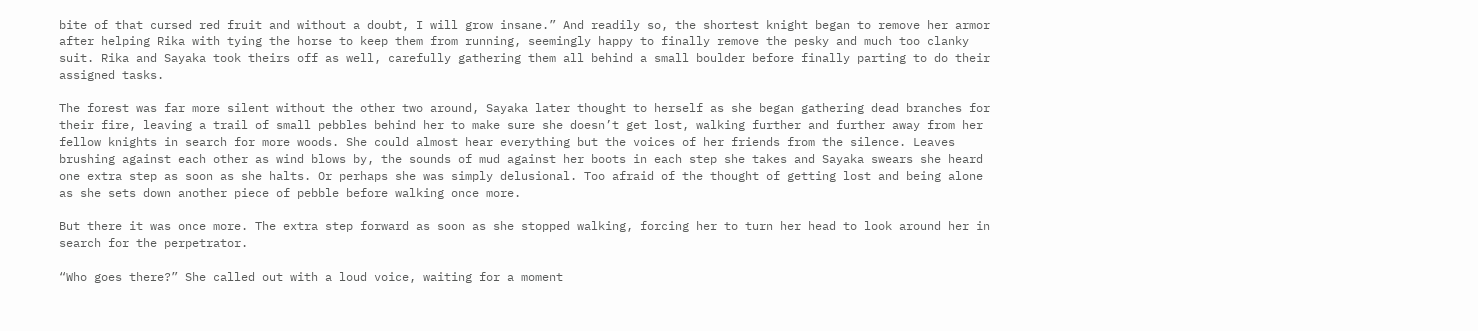bite of that cursed red fruit and without a doubt, I will grow insane.” And readily so, the shortest knight began to remove her armor after helping Rika with tying the horse to keep them from running, seemingly happy to finally remove the pesky and much too clanky suit. Rika and Sayaka took theirs off as well, carefully gathering them all behind a small boulder before finally parting to do their assigned tasks.

The forest was far more silent without the other two around, Sayaka later thought to herself as she began gathering dead branches for their fire, leaving a trail of small pebbles behind her to make sure she doesn’t get lost, walking further and further away from her fellow knights in search for more woods. She could almost hear everything but the voices of her friends from the silence. Leaves brushing against each other as wind blows by, the sounds of mud against her boots in each step she takes and Sayaka swears she heard one extra step as soon as she halts. Or perhaps she was simply delusional. Too afraid of the thought of getting lost and being alone as she sets down another piece of pebble before walking once more.

But there it was once more. The extra step forward as soon as she stopped walking, forcing her to turn her head to look around her in search for the perpetrator.

“Who goes there?” She called out with a loud voice, waiting for a moment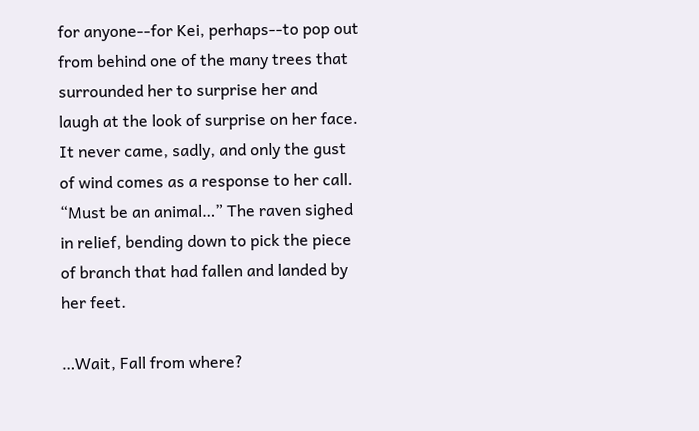for anyone--for Kei, perhaps--to pop out from behind one of the many trees that surrounded her to surprise her and laugh at the look of surprise on her face. It never came, sadly, and only the gust of wind comes as a response to her call. “Must be an animal…” The raven sighed in relief, bending down to pick the piece of branch that had fallen and landed by her feet.

…Wait, Fall from where?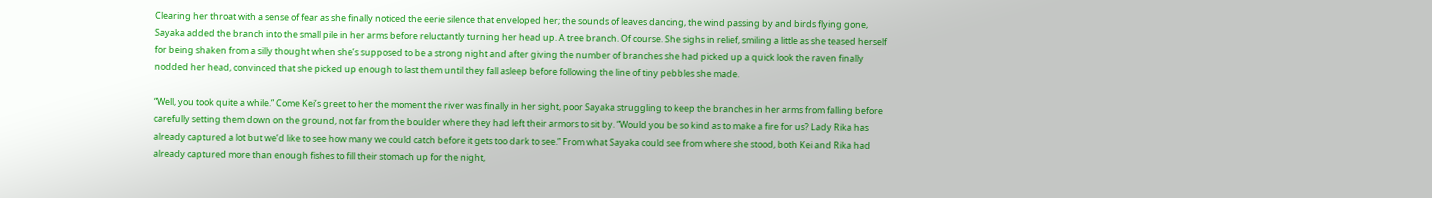Clearing her throat with a sense of fear as she finally noticed the eerie silence that enveloped her; the sounds of leaves dancing, the wind passing by and birds flying gone, Sayaka added the branch into the small pile in her arms before reluctantly turning her head up. A tree branch. Of course. She sighs in relief, smiling a little as she teased herself for being shaken from a silly thought when she’s supposed to be a strong night and after giving the number of branches she had picked up a quick look the raven finally nodded her head, convinced that she picked up enough to last them until they fall asleep before following the line of tiny pebbles she made.

“Well, you took quite a while.” Come Kei’s greet to her the moment the river was finally in her sight, poor Sayaka struggling to keep the branches in her arms from falling before carefully setting them down on the ground, not far from the boulder where they had left their armors to sit by. “Would you be so kind as to make a fire for us? Lady Rika has already captured a lot but we’d like to see how many we could catch before it gets too dark to see.” From what Sayaka could see from where she stood, both Kei and Rika had already captured more than enough fishes to fill their stomach up for the night,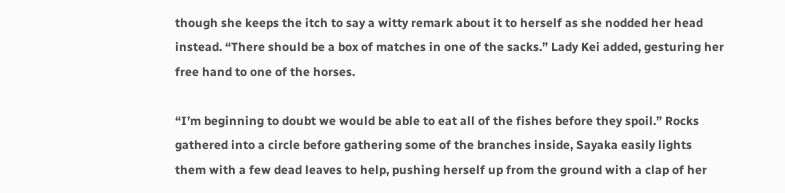though she keeps the itch to say a witty remark about it to herself as she nodded her head instead. “There should be a box of matches in one of the sacks.” Lady Kei added, gesturing her free hand to one of the horses.

“I’m beginning to doubt we would be able to eat all of the fishes before they spoil.” Rocks gathered into a circle before gathering some of the branches inside, Sayaka easily lights them with a few dead leaves to help, pushing herself up from the ground with a clap of her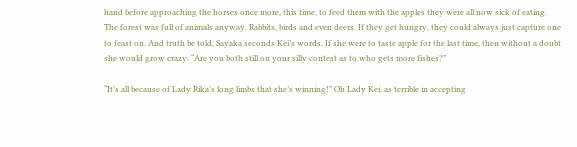hand before approaching the horses once more, this time, to feed them with the apples they were all now sick of eating. The forest was full of animals anyway. Rabbits, birds and even deers. If they get hungry, they could always just capture one to feast on. And truth be told, Sayaka seconds Kei’s words. If she were to taste apple for the last time, then without a doubt she would grow crazy. “Are you both still on your silly contest as to who gets more fishes?”

“It’s all because of Lady Rika’s long limbs that she’s winning!” Oh Lady Kei, as terrible in accepting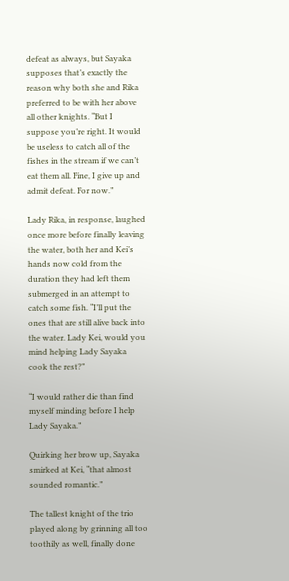defeat as always, but Sayaka supposes that’s exactly the reason why both she and Rika preferred to be with her above all other knights. “But I suppose you’re right. It would be useless to catch all of the fishes in the stream if we can’t eat them all. Fine, I give up and admit defeat. For now.”

Lady Rika, in response, laughed once more before finally leaving the water, both her and Kei’s hands now cold from the duration they had left them submerged in an attempt to catch some fish. “I’ll put the ones that are still alive back into the water. Lady Kei, would you mind helping Lady Sayaka cook the rest?”

“I would rather die than find myself minding before I help Lady Sayaka.”

Quirking her brow up, Sayaka smirked at Kei, “that almost sounded romantic.”

The tallest knight of the trio played along by grinning all too toothily as well, finally done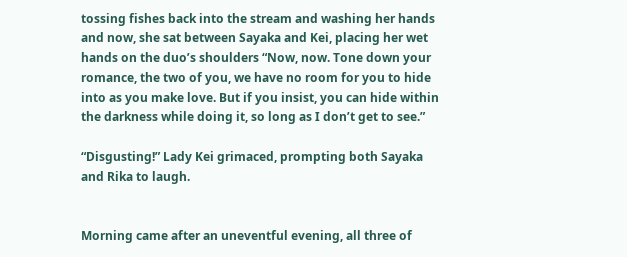tossing fishes back into the stream and washing her hands and now, she sat between Sayaka and Kei, placing her wet hands on the duo’s shoulders “Now, now. Tone down your romance, the two of you, we have no room for you to hide into as you make love. But if you insist, you can hide within the darkness while doing it, so long as I don’t get to see.”

“Disgusting!” Lady Kei grimaced, prompting both Sayaka and Rika to laugh.


Morning came after an uneventful evening, all three of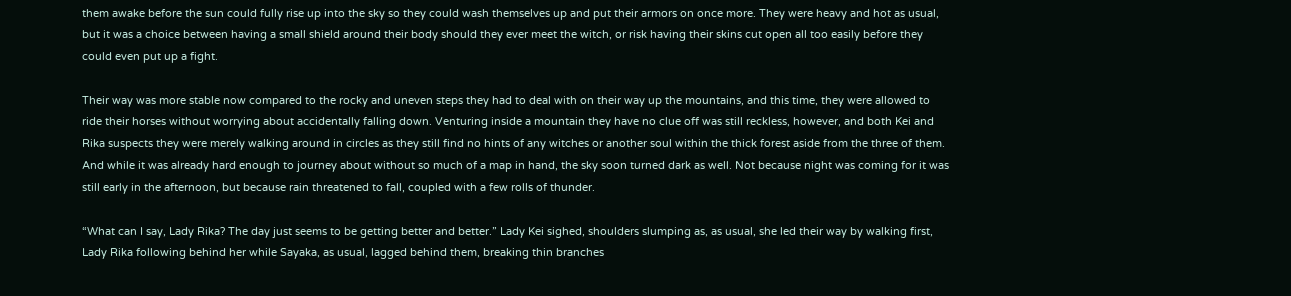them awake before the sun could fully rise up into the sky so they could wash themselves up and put their armors on once more. They were heavy and hot as usual, but it was a choice between having a small shield around their body should they ever meet the witch, or risk having their skins cut open all too easily before they could even put up a fight.

Their way was more stable now compared to the rocky and uneven steps they had to deal with on their way up the mountains, and this time, they were allowed to ride their horses without worrying about accidentally falling down. Venturing inside a mountain they have no clue off was still reckless, however, and both Kei and Rika suspects they were merely walking around in circles as they still find no hints of any witches or another soul within the thick forest aside from the three of them. And while it was already hard enough to journey about without so much of a map in hand, the sky soon turned dark as well. Not because night was coming for it was still early in the afternoon, but because rain threatened to fall, coupled with a few rolls of thunder.

“What can I say, Lady Rika? The day just seems to be getting better and better.” Lady Kei sighed, shoulders slumping as, as usual, she led their way by walking first, Lady Rika following behind her while Sayaka, as usual, lagged behind them, breaking thin branches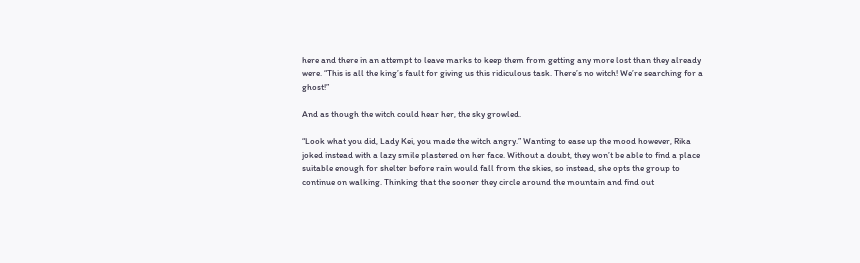here and there in an attempt to leave marks to keep them from getting any more lost than they already were. “This is all the king’s fault for giving us this ridiculous task. There’s no witch! We’re searching for a ghost!”

And as though the witch could hear her, the sky growled.

“Look what you did, Lady Kei, you made the witch angry.” Wanting to ease up the mood however, Rika joked instead with a lazy smile plastered on her face. Without a doubt, they won’t be able to find a place suitable enough for shelter before rain would fall from the skies, so instead, she opts the group to continue on walking. Thinking that the sooner they circle around the mountain and find out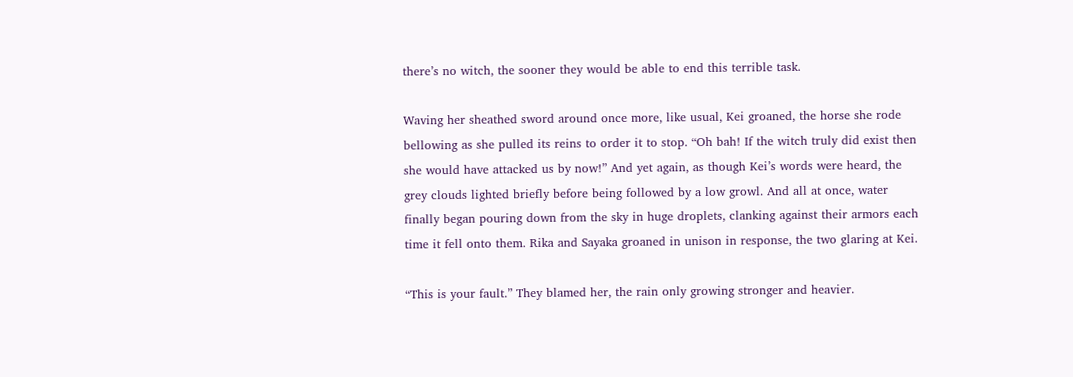there’s no witch, the sooner they would be able to end this terrible task.

Waving her sheathed sword around once more, like usual, Kei groaned, the horse she rode bellowing as she pulled its reins to order it to stop. “Oh bah! If the witch truly did exist then she would have attacked us by now!” And yet again, as though Kei’s words were heard, the grey clouds lighted briefly before being followed by a low growl. And all at once, water finally began pouring down from the sky in huge droplets, clanking against their armors each time it fell onto them. Rika and Sayaka groaned in unison in response, the two glaring at Kei.

“This is your fault.” They blamed her, the rain only growing stronger and heavier.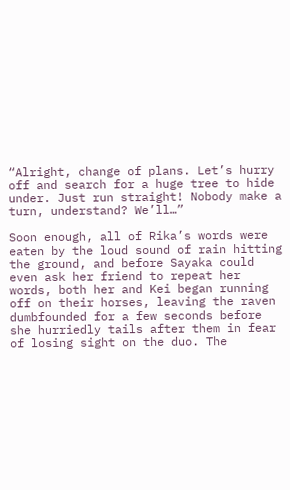“Alright, change of plans. Let’s hurry off and search for a huge tree to hide under. Just run straight! Nobody make a turn, understand? We’ll…”

Soon enough, all of Rika’s words were eaten by the loud sound of rain hitting the ground, and before Sayaka could even ask her friend to repeat her words, both her and Kei began running off on their horses, leaving the raven dumbfounded for a few seconds before she hurriedly tails after them in fear of losing sight on the duo. The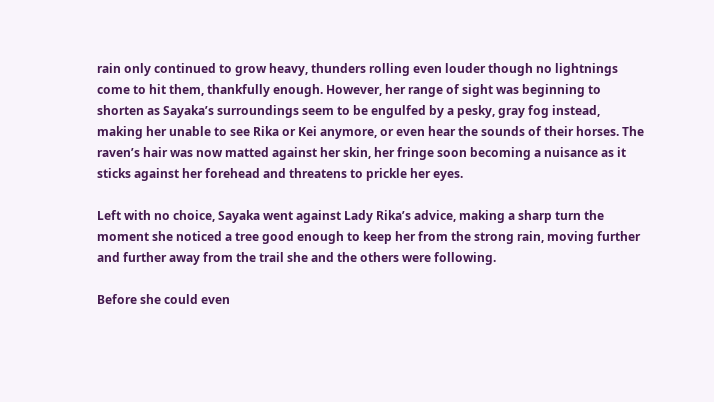rain only continued to grow heavy, thunders rolling even louder though no lightnings come to hit them, thankfully enough. However, her range of sight was beginning to shorten as Sayaka’s surroundings seem to be engulfed by a pesky, gray fog instead, making her unable to see Rika or Kei anymore, or even hear the sounds of their horses. The raven’s hair was now matted against her skin, her fringe soon becoming a nuisance as it sticks against her forehead and threatens to prickle her eyes.

Left with no choice, Sayaka went against Lady Rika’s advice, making a sharp turn the moment she noticed a tree good enough to keep her from the strong rain, moving further and further away from the trail she and the others were following.

Before she could even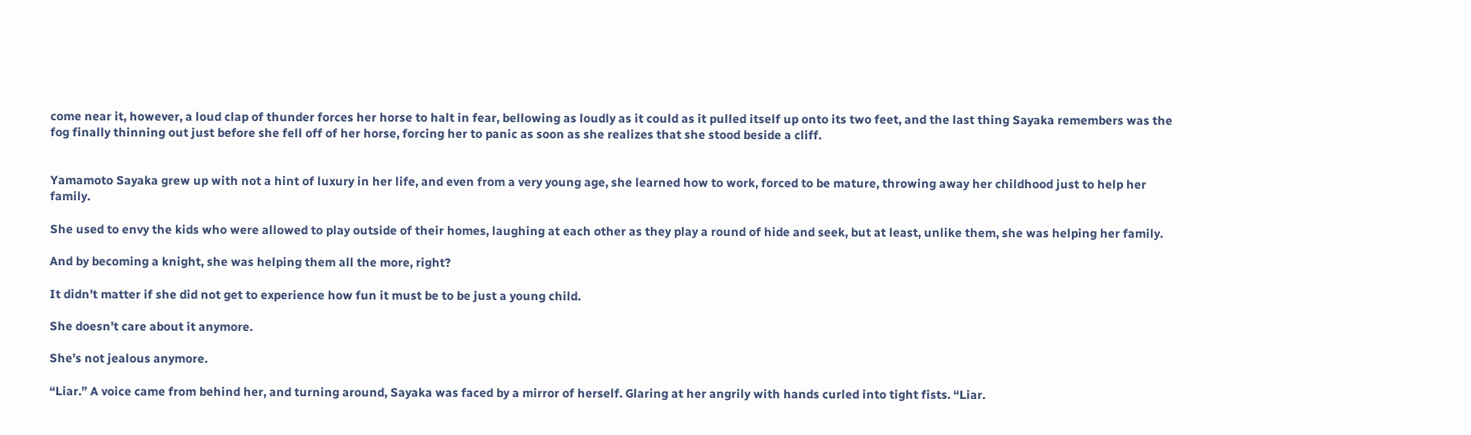come near it, however, a loud clap of thunder forces her horse to halt in fear, bellowing as loudly as it could as it pulled itself up onto its two feet, and the last thing Sayaka remembers was the fog finally thinning out just before she fell off of her horse, forcing her to panic as soon as she realizes that she stood beside a cliff.


Yamamoto Sayaka grew up with not a hint of luxury in her life, and even from a very young age, she learned how to work, forced to be mature, throwing away her childhood just to help her family.

She used to envy the kids who were allowed to play outside of their homes, laughing at each other as they play a round of hide and seek, but at least, unlike them, she was helping her family.

And by becoming a knight, she was helping them all the more, right?

It didn’t matter if she did not get to experience how fun it must be to be just a young child.

She doesn’t care about it anymore.

She’s not jealous anymore.

“Liar.” A voice came from behind her, and turning around, Sayaka was faced by a mirror of herself. Glaring at her angrily with hands curled into tight fists. “Liar.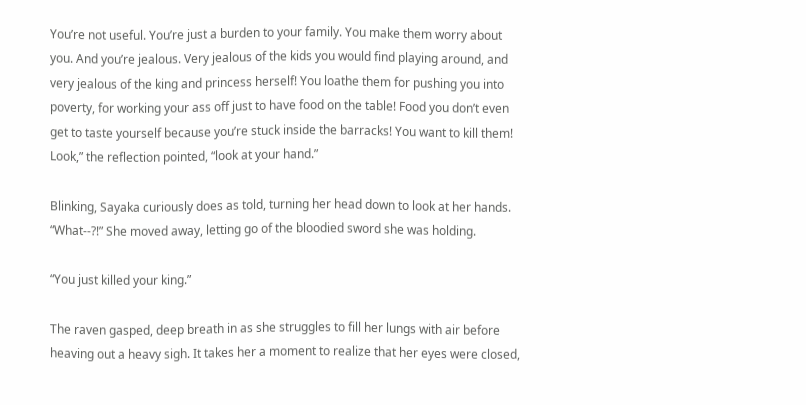You’re not useful. You’re just a burden to your family. You make them worry about you. And you’re jealous. Very jealous of the kids you would find playing around, and very jealous of the king and princess herself! You loathe them for pushing you into poverty, for working your ass off just to have food on the table! Food you don’t even get to taste yourself because you’re stuck inside the barracks! You want to kill them! Look,” the reflection pointed, “look at your hand.”

Blinking, Sayaka curiously does as told, turning her head down to look at her hands. “What--?!” She moved away, letting go of the bloodied sword she was holding.

“You just killed your king.”

The raven gasped, deep breath in as she struggles to fill her lungs with air before heaving out a heavy sigh. It takes her a moment to realize that her eyes were closed,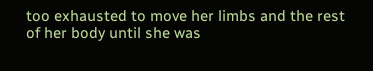too exhausted to move her limbs and the rest of her body until she was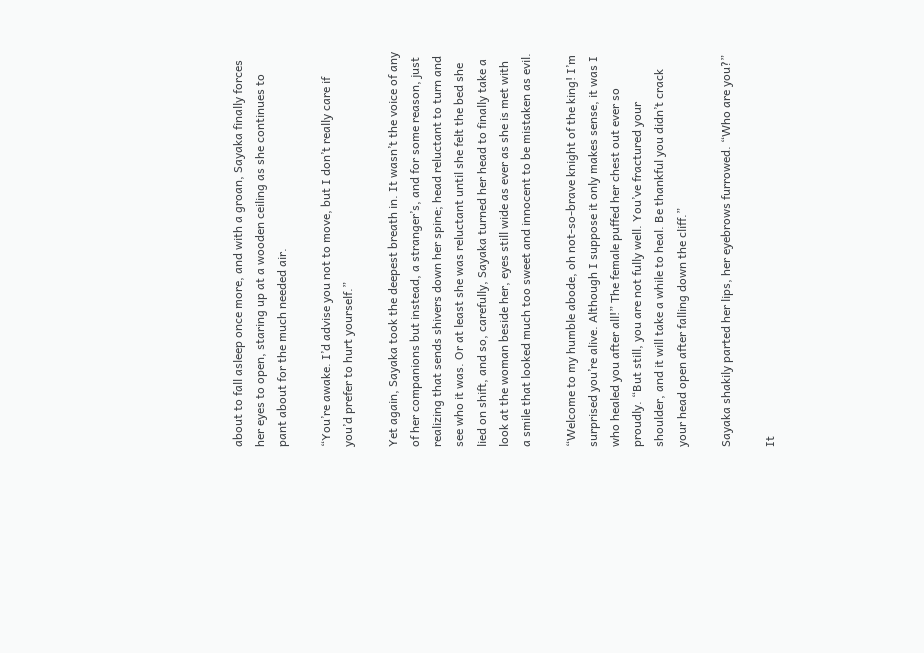about to fall asleep once more, and with a groan, Sayaka finally forces her eyes to open, staring up at a wooden ceiling as she continues to pant about for the much needed air.

“You’re awake. I’d advise you not to move, but I don’t really care if you’d prefer to hurt yourself.”

Yet again, Sayaka took the deepest breath in. It wasn’t the voice of any of her companions but instead, a stranger’s, and for some reason, just realizing that sends shivers down her spine; head reluctant to turn and see who it was. Or at least she was reluctant until she felt the bed she lied on shift, and so, carefully, Sayaka turned her head to finally take a look at the woman beside her, eyes still wide as ever as she is met with a smile that looked much too sweet and innocent to be mistaken as evil.

“Welcome to my humble abode, oh not-so-brave knight of the king! I’m surprised you’re alive. Although I suppose it only makes sense, it was I who healed you after all!” The female puffed her chest out ever so proudly. “But still, you are not fully well. You’ve fractured your shoulder, and it will take a while to heal. Be thankful you didn’t crack your head open after falling down the cliff.”

Sayaka shakily parted her lips, her eyebrows furrowed. “Who are you?”

It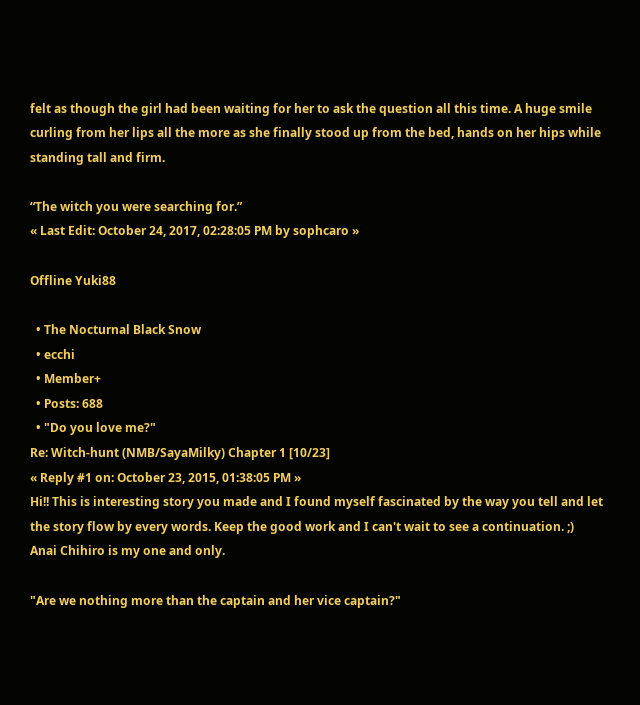felt as though the girl had been waiting for her to ask the question all this time. A huge smile curling from her lips all the more as she finally stood up from the bed, hands on her hips while standing tall and firm.

“The witch you were searching for.”
« Last Edit: October 24, 2017, 02:28:05 PM by sophcaro »

Offline Yuki88

  • The Nocturnal Black Snow
  • ecchi
  • Member+
  • Posts: 688
  • "Do you love me?"
Re: Witch-hunt (NMB/SayaMilky) Chapter 1 [10/23]
« Reply #1 on: October 23, 2015, 01:38:05 PM »
Hi!! This is interesting story you made and I found myself fascinated by the way you tell and let the story flow by every words. Keep the good work and I can't wait to see a continuation. ;)
Anai Chihiro is my one and only.

"Are we nothing more than the captain and her vice captain?"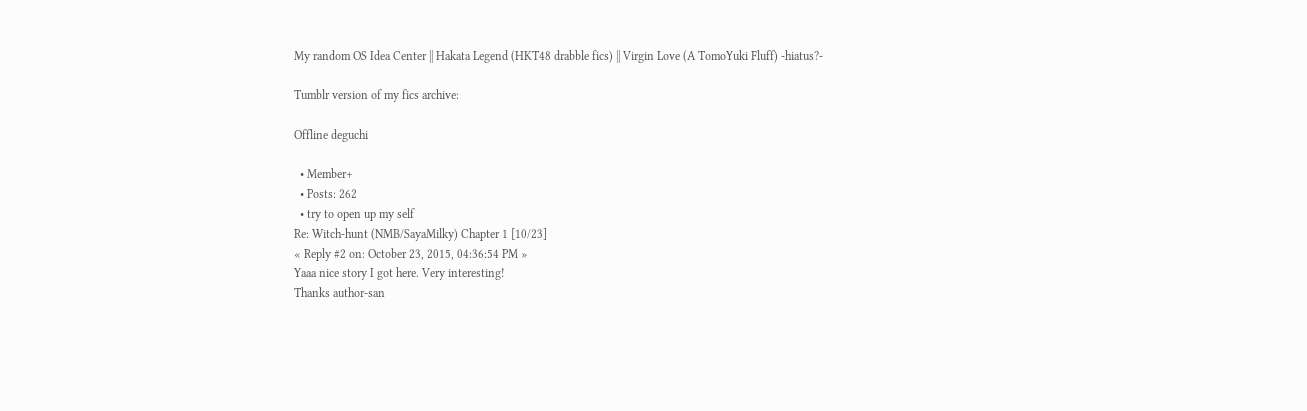My random OS Idea Center || Hakata Legend (HKT48 drabble fics) || Virgin Love (A TomoYuki Fluff) -hiatus?-

Tumblr version of my fics archive:

Offline deguchi

  • Member+
  • Posts: 262
  • try to open up my self
Re: Witch-hunt (NMB/SayaMilky) Chapter 1 [10/23]
« Reply #2 on: October 23, 2015, 04:36:54 PM »
Yaaa nice story I got here. Very interesting!
Thanks author-san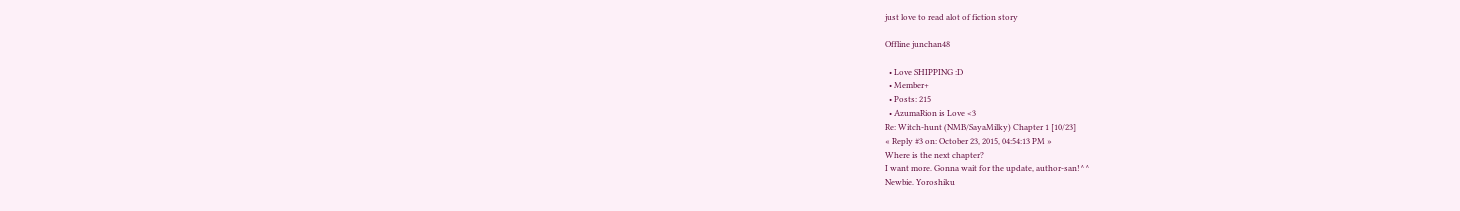just love to read alot of fiction story

Offline junchan48

  • Love SHIPPING :D
  • Member+
  • Posts: 215
  • AzumaRion is Love <3
Re: Witch-hunt (NMB/SayaMilky) Chapter 1 [10/23]
« Reply #3 on: October 23, 2015, 04:54:13 PM »
Where is the next chapter?
I want more. Gonna wait for the update, author-san!^^
Newbie. Yoroshiku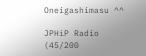Oneigashimasu ^^

JPHiP Radio (45/200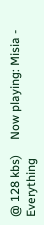@ 128 kbs)     Now playing: Misia - Everything